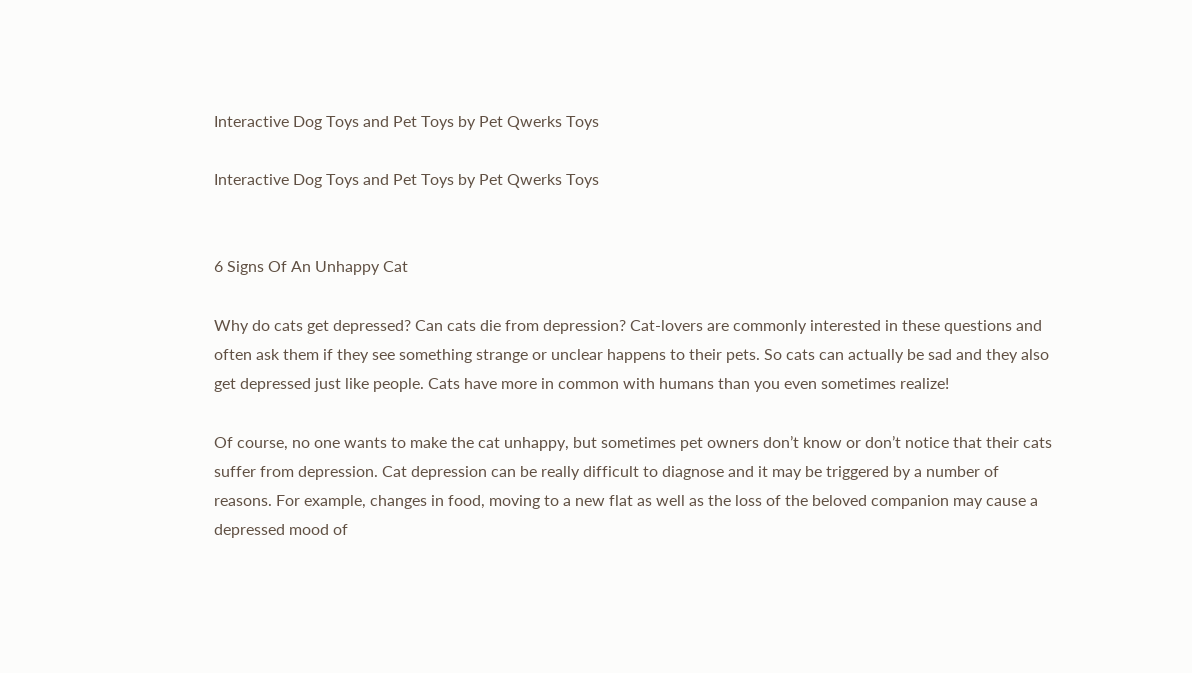Interactive Dog Toys and Pet Toys by Pet Qwerks Toys

Interactive Dog Toys and Pet Toys by Pet Qwerks Toys


6 Signs Of An Unhappy Cat

Why do cats get depressed? Can cats die from depression? Cat-lovers are commonly interested in these questions and often ask them if they see something strange or unclear happens to their pets. So cats can actually be sad and they also get depressed just like people. Cats have more in common with humans than you even sometimes realize!

Of course, no one wants to make the cat unhappy, but sometimes pet owners don’t know or don’t notice that their cats suffer from depression. Cat depression can be really difficult to diagnose and it may be triggered by a number of reasons. For example, changes in food, moving to a new flat as well as the loss of the beloved companion may cause a depressed mood of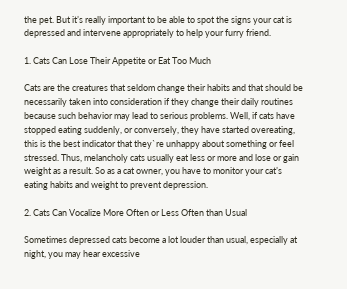the pet. But it’s really important to be able to spot the signs your cat is depressed and intervene appropriately to help your furry friend.

1. Cats Can Lose Their Appetite or Eat Too Much

Cats are the creatures that seldom change their habits and that should be necessarily taken into consideration if they change their daily routines because such behavior may lead to serious problems. Well, if cats have stopped eating suddenly, or conversely, they have started overeating, this is the best indicator that they`re unhappy about something or feel stressed. Thus, melancholy cats usually eat less or more and lose or gain weight as a result. So as a cat owner, you have to monitor your cat’s eating habits and weight to prevent depression.

2. Cats Can Vocalize More Often or Less Often than Usual

Sometimes depressed cats become a lot louder than usual, especially at night, you may hear excessive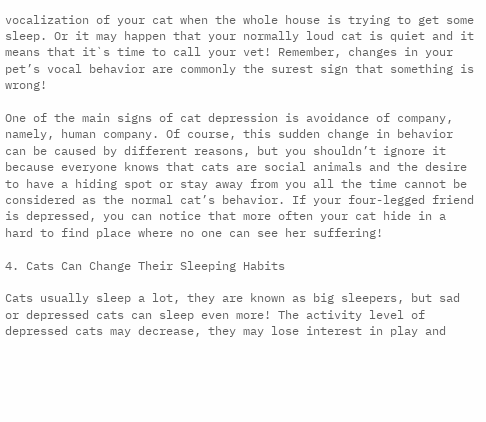vocalization of your cat when the whole house is trying to get some sleep. Or it may happen that your normally loud cat is quiet and it means that it`s time to call your vet! Remember, changes in your pet’s vocal behavior are commonly the surest sign that something is wrong!

One of the main signs of cat depression is avoidance of company, namely, human company. Of course, this sudden change in behavior can be caused by different reasons, but you shouldn’t ignore it because everyone knows that cats are social animals and the desire to have a hiding spot or stay away from you all the time cannot be considered as the normal cat’s behavior. If your four-legged friend is depressed, you can notice that more often your cat hide in a hard to find place where no one can see her suffering!

4. Cats Can Change Their Sleeping Habits

Cats usually sleep a lot, they are known as big sleepers, but sad or depressed cats can sleep even more! The activity level of depressed cats may decrease, they may lose interest in play and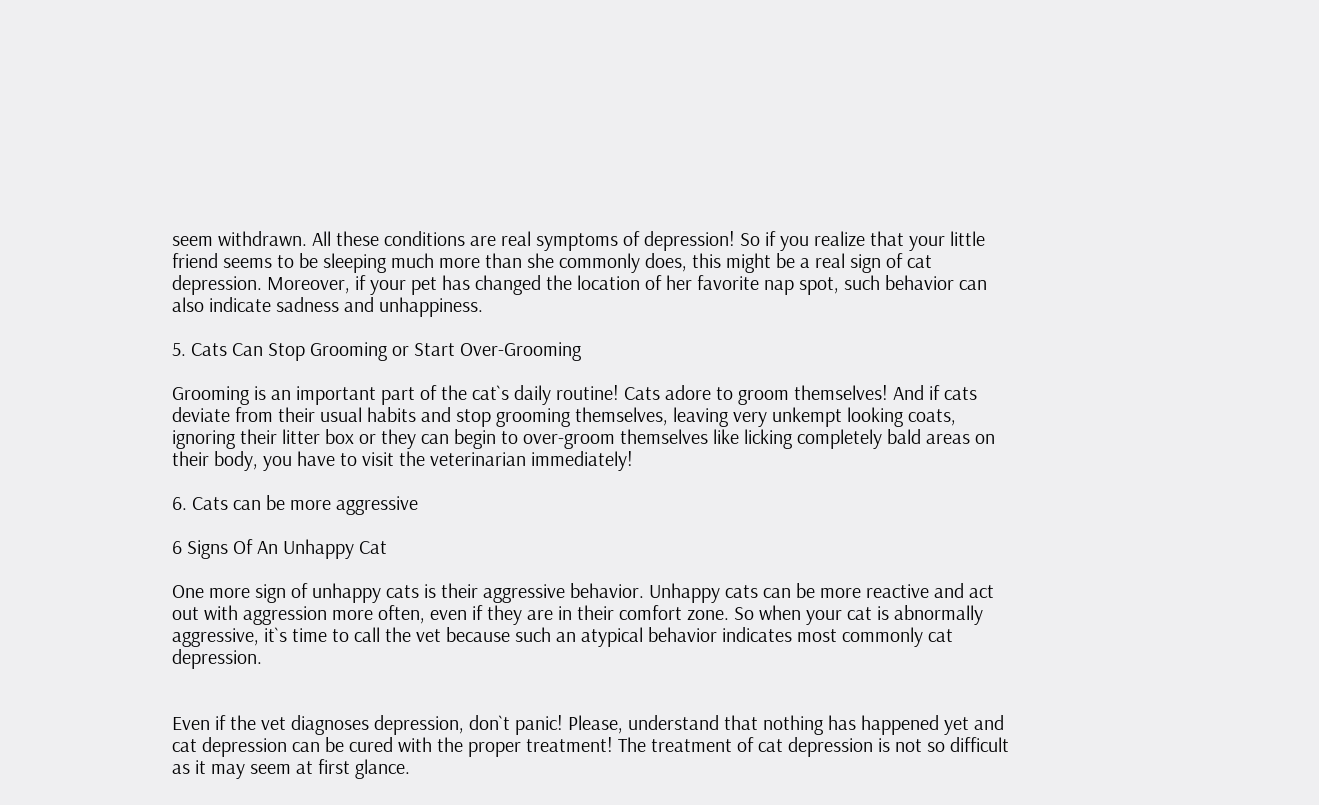seem withdrawn. All these conditions are real symptoms of depression! So if you realize that your little friend seems to be sleeping much more than she commonly does, this might be a real sign of cat depression. Moreover, if your pet has changed the location of her favorite nap spot, such behavior can also indicate sadness and unhappiness.

5. Cats Can Stop Grooming or Start Over-Grooming

Grooming is an important part of the cat`s daily routine! Cats adore to groom themselves! And if cats deviate from their usual habits and stop grooming themselves, leaving very unkempt looking coats, ignoring their litter box or they can begin to over-groom themselves like licking completely bald areas on their body, you have to visit the veterinarian immediately!

6. Cats can be more aggressive

6 Signs Of An Unhappy Cat

One more sign of unhappy cats is their aggressive behavior. Unhappy cats can be more reactive and act out with aggression more often, even if they are in their comfort zone. So when your cat is abnormally aggressive, it`s time to call the vet because such an atypical behavior indicates most commonly cat depression.


Even if the vet diagnoses depression, don`t panic! Please, understand that nothing has happened yet and cat depression can be cured with the proper treatment! The treatment of cat depression is not so difficult as it may seem at first glance.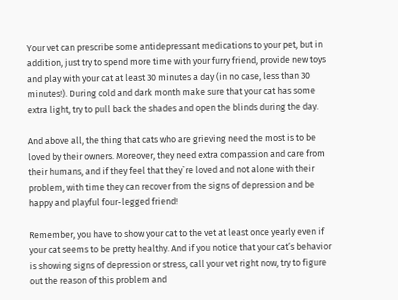Your vet can prescribe some antidepressant medications to your pet, but in addition, just try to spend more time with your furry friend, provide new toys and play with your cat at least 30 minutes a day (in no case, less than 30 minutes!). During cold and dark month make sure that your cat has some extra light, try to pull back the shades and open the blinds during the day.

And above all, the thing that cats who are grieving need the most is to be loved by their owners. Moreover, they need extra compassion and care from their humans, and if they feel that they`re loved and not alone with their problem, with time they can recover from the signs of depression and be happy and playful four-legged friend!

Remember, you have to show your cat to the vet at least once yearly even if your cat seems to be pretty healthy. And if you notice that your cat’s behavior is showing signs of depression or stress, call your vet right now, try to figure out the reason of this problem and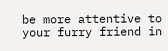be more attentive to your furry friend in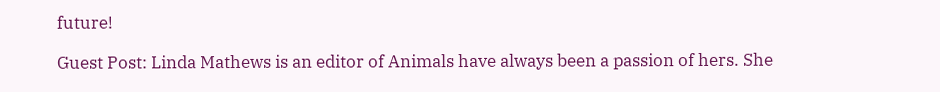future!

Guest Post: Linda Mathews is an editor of Animals have always been a passion of hers. She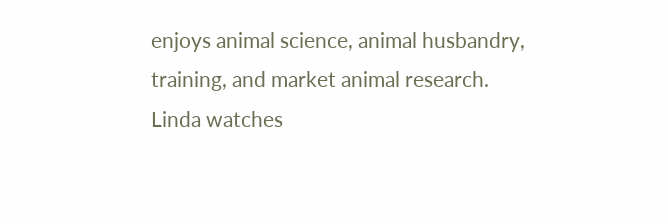enjoys animal science, animal husbandry, training, and market animal research.
Linda watches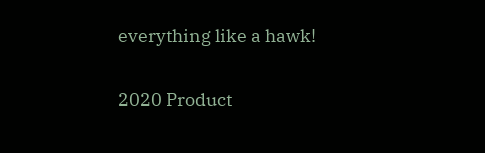everything like a hawk!

2020 Product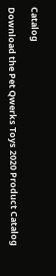Catalog

Download the Pet Qwerks Toys 2020 Product Catalog